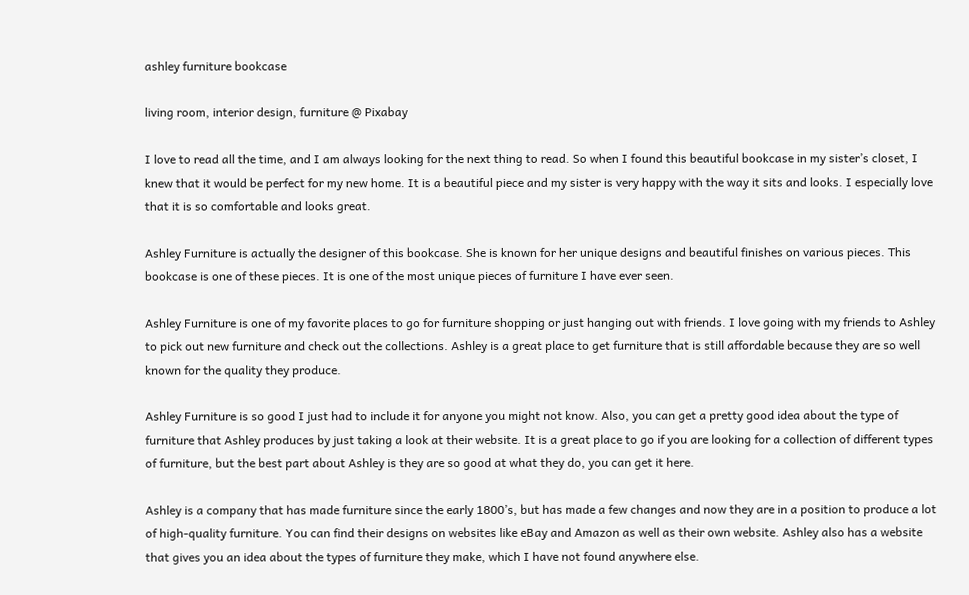ashley furniture bookcase

living room, interior design, furniture @ Pixabay

I love to read all the time, and I am always looking for the next thing to read. So when I found this beautiful bookcase in my sister’s closet, I knew that it would be perfect for my new home. It is a beautiful piece and my sister is very happy with the way it sits and looks. I especially love that it is so comfortable and looks great.

Ashley Furniture is actually the designer of this bookcase. She is known for her unique designs and beautiful finishes on various pieces. This bookcase is one of these pieces. It is one of the most unique pieces of furniture I have ever seen.

Ashley Furniture is one of my favorite places to go for furniture shopping or just hanging out with friends. I love going with my friends to Ashley to pick out new furniture and check out the collections. Ashley is a great place to get furniture that is still affordable because they are so well known for the quality they produce.

Ashley Furniture is so good I just had to include it for anyone you might not know. Also, you can get a pretty good idea about the type of furniture that Ashley produces by just taking a look at their website. It is a great place to go if you are looking for a collection of different types of furniture, but the best part about Ashley is they are so good at what they do, you can get it here.

Ashley is a company that has made furniture since the early 1800’s, but has made a few changes and now they are in a position to produce a lot of high-quality furniture. You can find their designs on websites like eBay and Amazon as well as their own website. Ashley also has a website that gives you an idea about the types of furniture they make, which I have not found anywhere else.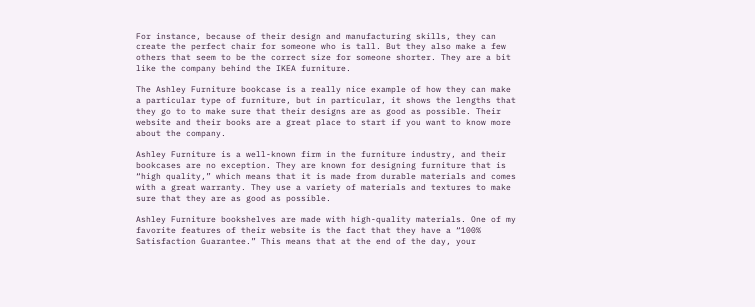For instance, because of their design and manufacturing skills, they can create the perfect chair for someone who is tall. But they also make a few others that seem to be the correct size for someone shorter. They are a bit like the company behind the IKEA furniture.

The Ashley Furniture bookcase is a really nice example of how they can make a particular type of furniture, but in particular, it shows the lengths that they go to to make sure that their designs are as good as possible. Their website and their books are a great place to start if you want to know more about the company.

Ashley Furniture is a well-known firm in the furniture industry, and their bookcases are no exception. They are known for designing furniture that is “high quality,” which means that it is made from durable materials and comes with a great warranty. They use a variety of materials and textures to make sure that they are as good as possible.

Ashley Furniture bookshelves are made with high-quality materials. One of my favorite features of their website is the fact that they have a “100% Satisfaction Guarantee.” This means that at the end of the day, your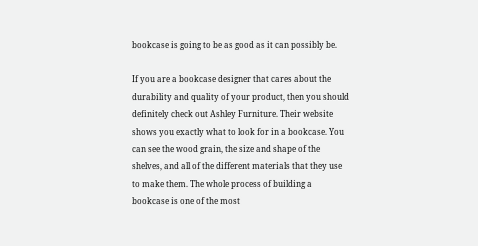bookcase is going to be as good as it can possibly be.

If you are a bookcase designer that cares about the durability and quality of your product, then you should definitely check out Ashley Furniture. Their website shows you exactly what to look for in a bookcase. You can see the wood grain, the size and shape of the shelves, and all of the different materials that they use to make them. The whole process of building a bookcase is one of the most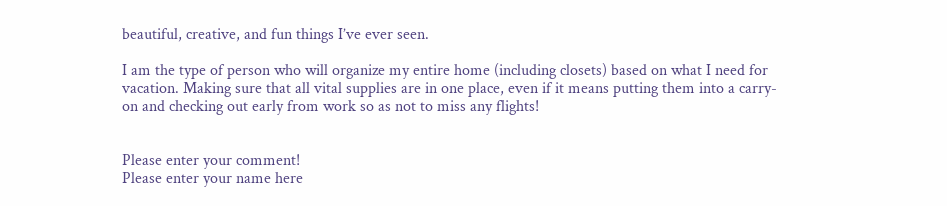beautiful, creative, and fun things I’ve ever seen.

I am the type of person who will organize my entire home (including closets) based on what I need for vacation. Making sure that all vital supplies are in one place, even if it means putting them into a carry-on and checking out early from work so as not to miss any flights!


Please enter your comment!
Please enter your name here